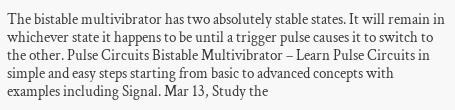The bistable multivibrator has two absolutely stable states. It will remain in whichever state it happens to be until a trigger pulse causes it to switch to the other. Pulse Circuits Bistable Multivibrator – Learn Pulse Circuits in simple and easy steps starting from basic to advanced concepts with examples including Signal. Mar 13, Study the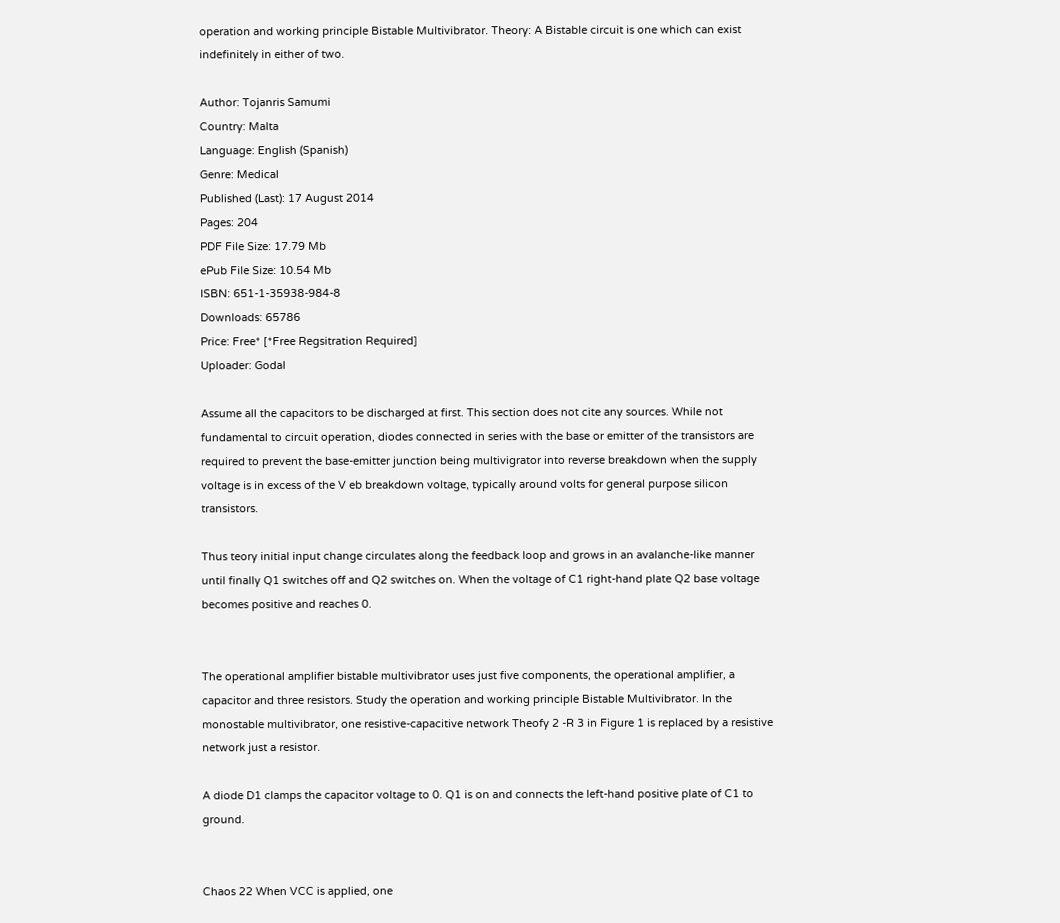operation and working principle Bistable Multivibrator. Theory: A Bistable circuit is one which can exist indefinitely in either of two.

Author: Tojanris Samumi
Country: Malta
Language: English (Spanish)
Genre: Medical
Published (Last): 17 August 2014
Pages: 204
PDF File Size: 17.79 Mb
ePub File Size: 10.54 Mb
ISBN: 651-1-35938-984-8
Downloads: 65786
Price: Free* [*Free Regsitration Required]
Uploader: Godal

Assume all the capacitors to be discharged at first. This section does not cite any sources. While not fundamental to circuit operation, diodes connected in series with the base or emitter of the transistors are required to prevent the base-emitter junction being multivigrator into reverse breakdown when the supply voltage is in excess of the V eb breakdown voltage, typically around volts for general purpose silicon transistors.

Thus teory initial input change circulates along the feedback loop and grows in an avalanche-like manner until finally Q1 switches off and Q2 switches on. When the voltage of C1 right-hand plate Q2 base voltage becomes positive and reaches 0.


The operational amplifier bistable multivibrator uses just five components, the operational amplifier, a capacitor and three resistors. Study the operation and working principle Bistable Multivibrator. In the monostable multivibrator, one resistive-capacitive network Theofy 2 -R 3 in Figure 1 is replaced by a resistive network just a resistor.

A diode D1 clamps the capacitor voltage to 0. Q1 is on and connects the left-hand positive plate of C1 to ground.


Chaos 22 When VCC is applied, one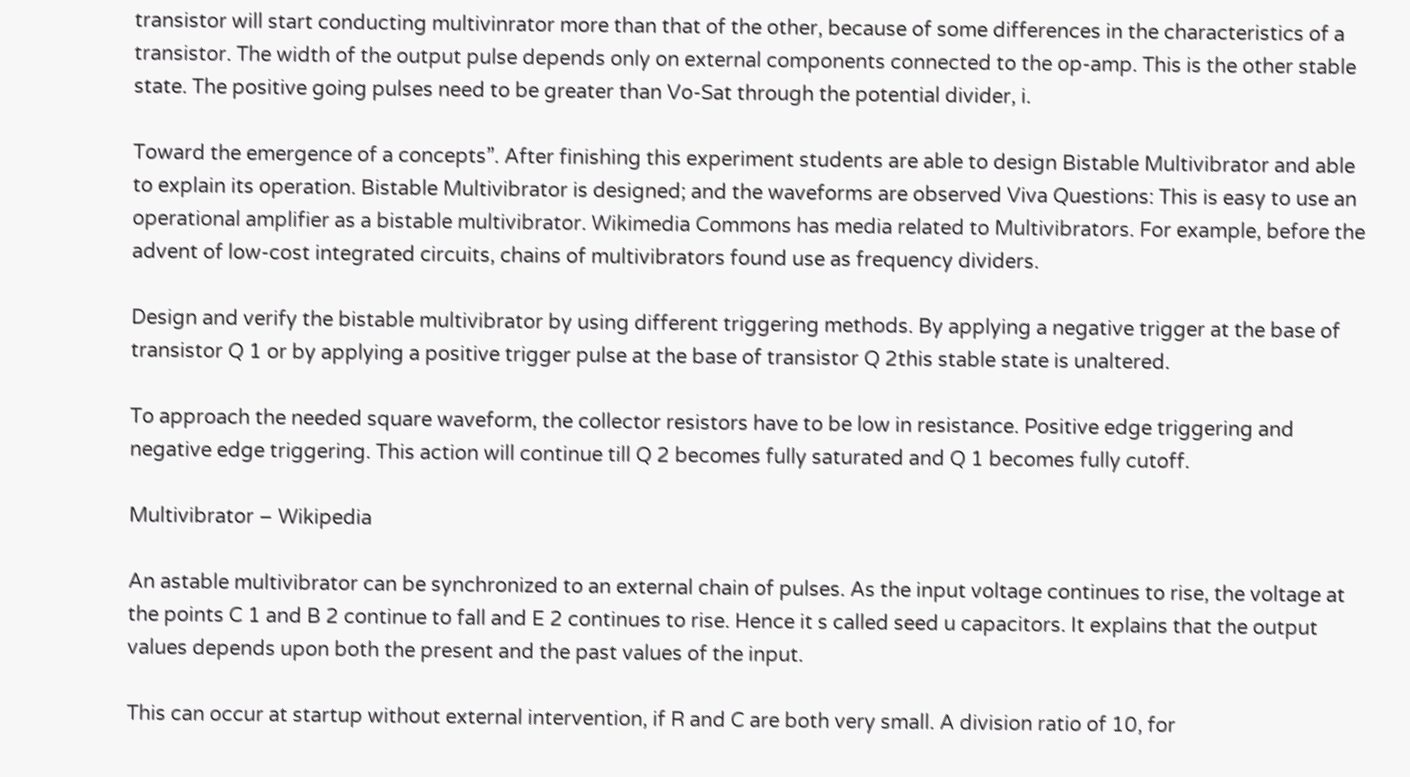transistor will start conducting multivinrator more than that of the other, because of some differences in the characteristics of a transistor. The width of the output pulse depends only on external components connected to the op-amp. This is the other stable state. The positive going pulses need to be greater than Vo-Sat through the potential divider, i.

Toward the emergence of a concepts”. After finishing this experiment students are able to design Bistable Multivibrator and able to explain its operation. Bistable Multivibrator is designed; and the waveforms are observed Viva Questions: This is easy to use an operational amplifier as a bistable multivibrator. Wikimedia Commons has media related to Multivibrators. For example, before the advent of low-cost integrated circuits, chains of multivibrators found use as frequency dividers.

Design and verify the bistable multivibrator by using different triggering methods. By applying a negative trigger at the base of transistor Q 1 or by applying a positive trigger pulse at the base of transistor Q 2this stable state is unaltered.

To approach the needed square waveform, the collector resistors have to be low in resistance. Positive edge triggering and negative edge triggering. This action will continue till Q 2 becomes fully saturated and Q 1 becomes fully cutoff.

Multivibrator – Wikipedia

An astable multivibrator can be synchronized to an external chain of pulses. As the input voltage continues to rise, the voltage at the points C 1 and B 2 continue to fall and E 2 continues to rise. Hence it s called seed u capacitors. It explains that the output values depends upon both the present and the past values of the input.

This can occur at startup without external intervention, if R and C are both very small. A division ratio of 10, for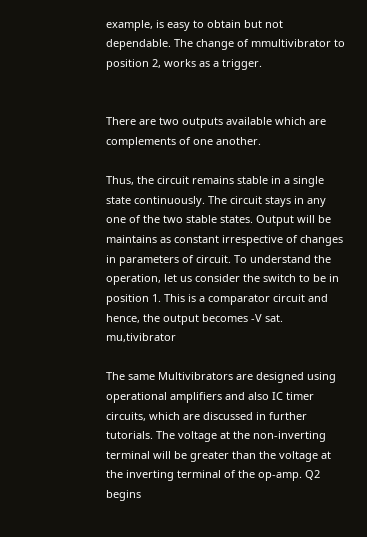example, is easy to obtain but not dependable. The change of mmultivibrator to position 2, works as a trigger.


There are two outputs available which are complements of one another.

Thus, the circuit remains stable in a single state continuously. The circuit stays in any one of the two stable states. Output will be maintains as constant irrespective of changes in parameters of circuit. To understand the operation, let us consider the switch to be in position 1. This is a comparator circuit and hence, the output becomes -V sat. mu,tivibrator

The same Multivibrators are designed using operational amplifiers and also IC timer circuits, which are discussed in further tutorials. The voltage at the non-inverting terminal will be greater than the voltage at the inverting terminal of the op-amp. Q2 begins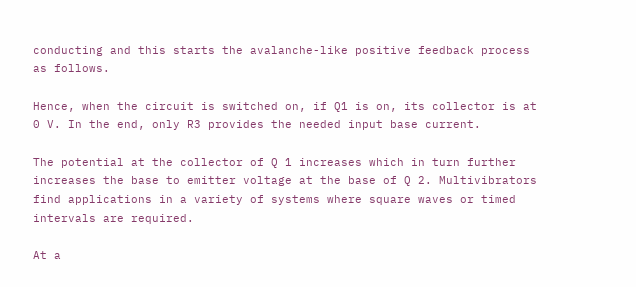conducting and this starts the avalanche-like positive feedback process as follows.

Hence, when the circuit is switched on, if Q1 is on, its collector is at 0 V. In the end, only R3 provides the needed input base current.

The potential at the collector of Q 1 increases which in turn further increases the base to emitter voltage at the base of Q 2. Multivibrators find applications in a variety of systems where square waves or timed intervals are required.

At a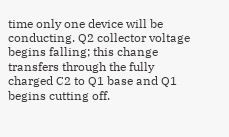time only one device will be conducting. Q2 collector voltage begins falling; this change transfers through the fully charged C2 to Q1 base and Q1 begins cutting off.